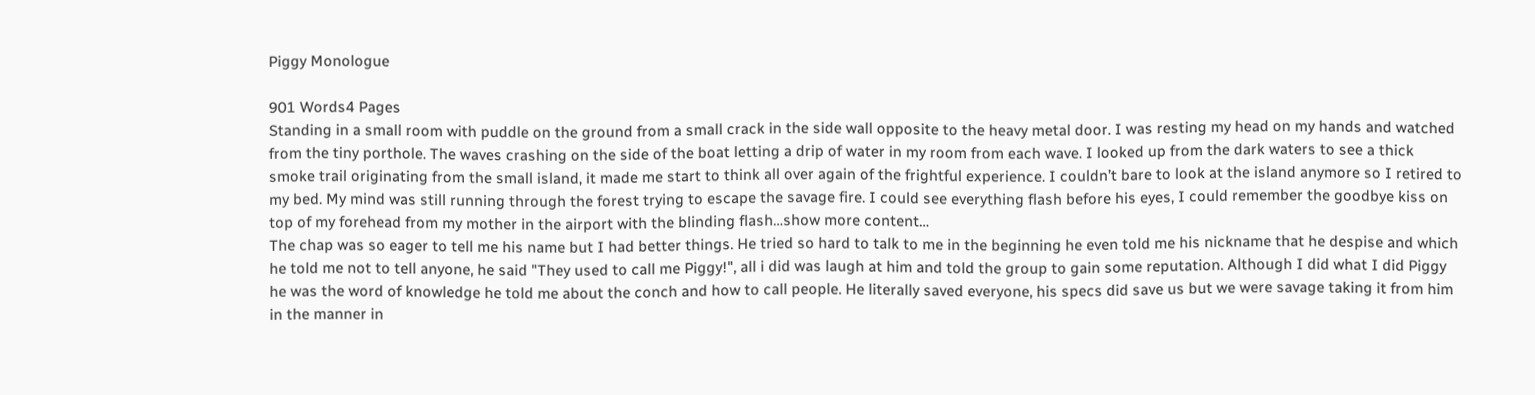Piggy Monologue

901 Words4 Pages
Standing in a small room with puddle on the ground from a small crack in the side wall opposite to the heavy metal door. I was resting my head on my hands and watched from the tiny porthole. The waves crashing on the side of the boat letting a drip of water in my room from each wave. I looked up from the dark waters to see a thick smoke trail originating from the small island, it made me start to think all over again of the frightful experience. I couldn’t bare to look at the island anymore so I retired to my bed. My mind was still running through the forest trying to escape the savage fire. I could see everything flash before his eyes, I could remember the goodbye kiss on top of my forehead from my mother in the airport with the blinding flash…show more content…
The chap was so eager to tell me his name but I had better things. He tried so hard to talk to me in the beginning he even told me his nickname that he despise and which he told me not to tell anyone, he said "They used to call me Piggy!", all i did was laugh at him and told the group to gain some reputation. Although I did what I did Piggy he was the word of knowledge he told me about the conch and how to call people. He literally saved everyone, his specs did save us but we were savage taking it from him in the manner in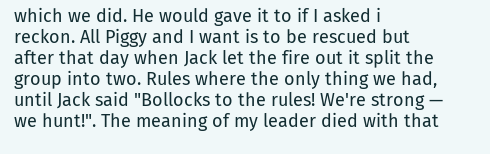which we did. He would gave it to if I asked i reckon. All Piggy and I want is to be rescued but after that day when Jack let the fire out it split the group into two. Rules where the only thing we had, until Jack said "Bollocks to the rules! We're strong — we hunt!". The meaning of my leader died with that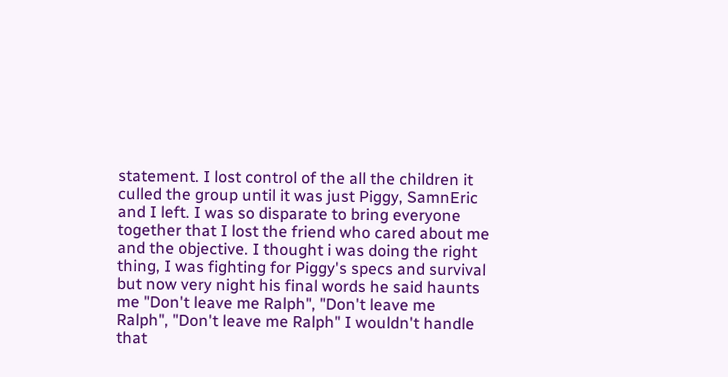statement. I lost control of the all the children it culled the group until it was just Piggy, SamnEric and I left. I was so disparate to bring everyone together that I lost the friend who cared about me and the objective. I thought i was doing the right thing, I was fighting for Piggy's specs and survival but now very night his final words he said haunts me "Don't leave me Ralph", "Don't leave me Ralph", "Don't leave me Ralph" I wouldn't handle that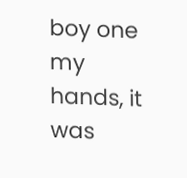boy one my hands, it was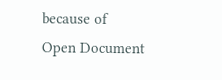because of
Open Document